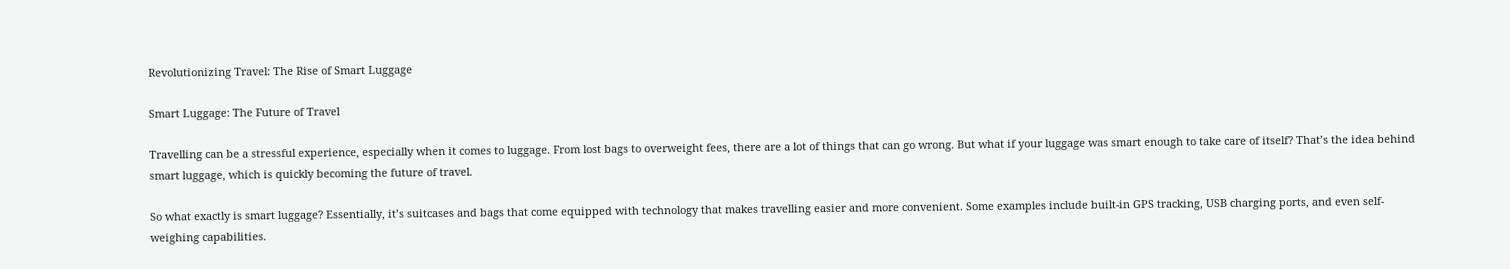Revolutionizing Travel: The Rise of Smart Luggage

Smart Luggage: The Future of Travel

Travelling can be a stressful experience, especially when it comes to luggage. From lost bags to overweight fees, there are a lot of things that can go wrong. But what if your luggage was smart enough to take care of itself? That’s the idea behind smart luggage, which is quickly becoming the future of travel.

So what exactly is smart luggage? Essentially, it’s suitcases and bags that come equipped with technology that makes travelling easier and more convenient. Some examples include built-in GPS tracking, USB charging ports, and even self-weighing capabilities.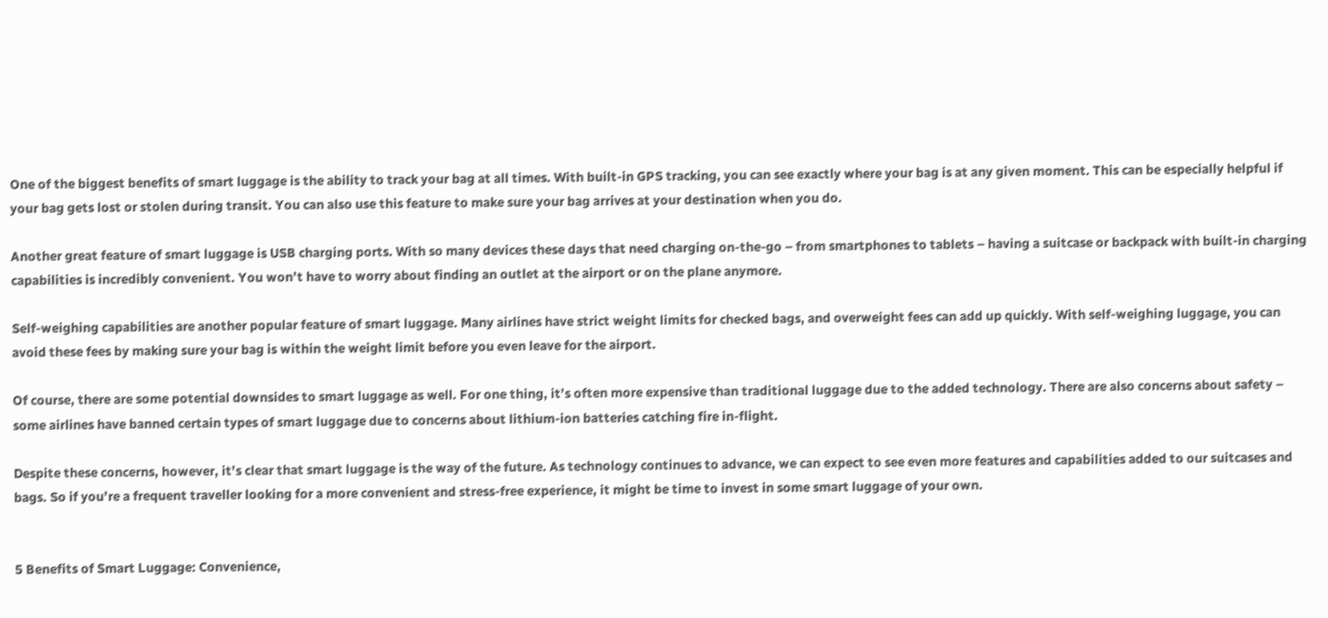One of the biggest benefits of smart luggage is the ability to track your bag at all times. With built-in GPS tracking, you can see exactly where your bag is at any given moment. This can be especially helpful if your bag gets lost or stolen during transit. You can also use this feature to make sure your bag arrives at your destination when you do.

Another great feature of smart luggage is USB charging ports. With so many devices these days that need charging on-the-go – from smartphones to tablets – having a suitcase or backpack with built-in charging capabilities is incredibly convenient. You won’t have to worry about finding an outlet at the airport or on the plane anymore.

Self-weighing capabilities are another popular feature of smart luggage. Many airlines have strict weight limits for checked bags, and overweight fees can add up quickly. With self-weighing luggage, you can avoid these fees by making sure your bag is within the weight limit before you even leave for the airport.

Of course, there are some potential downsides to smart luggage as well. For one thing, it’s often more expensive than traditional luggage due to the added technology. There are also concerns about safety – some airlines have banned certain types of smart luggage due to concerns about lithium-ion batteries catching fire in-flight.

Despite these concerns, however, it’s clear that smart luggage is the way of the future. As technology continues to advance, we can expect to see even more features and capabilities added to our suitcases and bags. So if you’re a frequent traveller looking for a more convenient and stress-free experience, it might be time to invest in some smart luggage of your own.


5 Benefits of Smart Luggage: Convenience,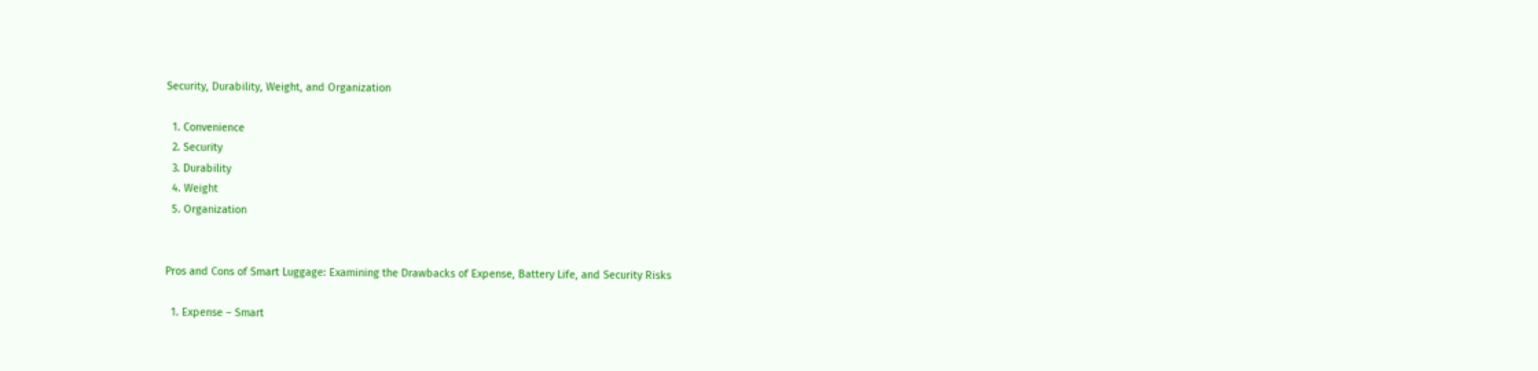Security, Durability, Weight, and Organization

  1. Convenience
  2. Security
  3. Durability
  4. Weight
  5. Organization


Pros and Cons of Smart Luggage: Examining the Drawbacks of Expense, Battery Life, and Security Risks

  1. Expense – Smart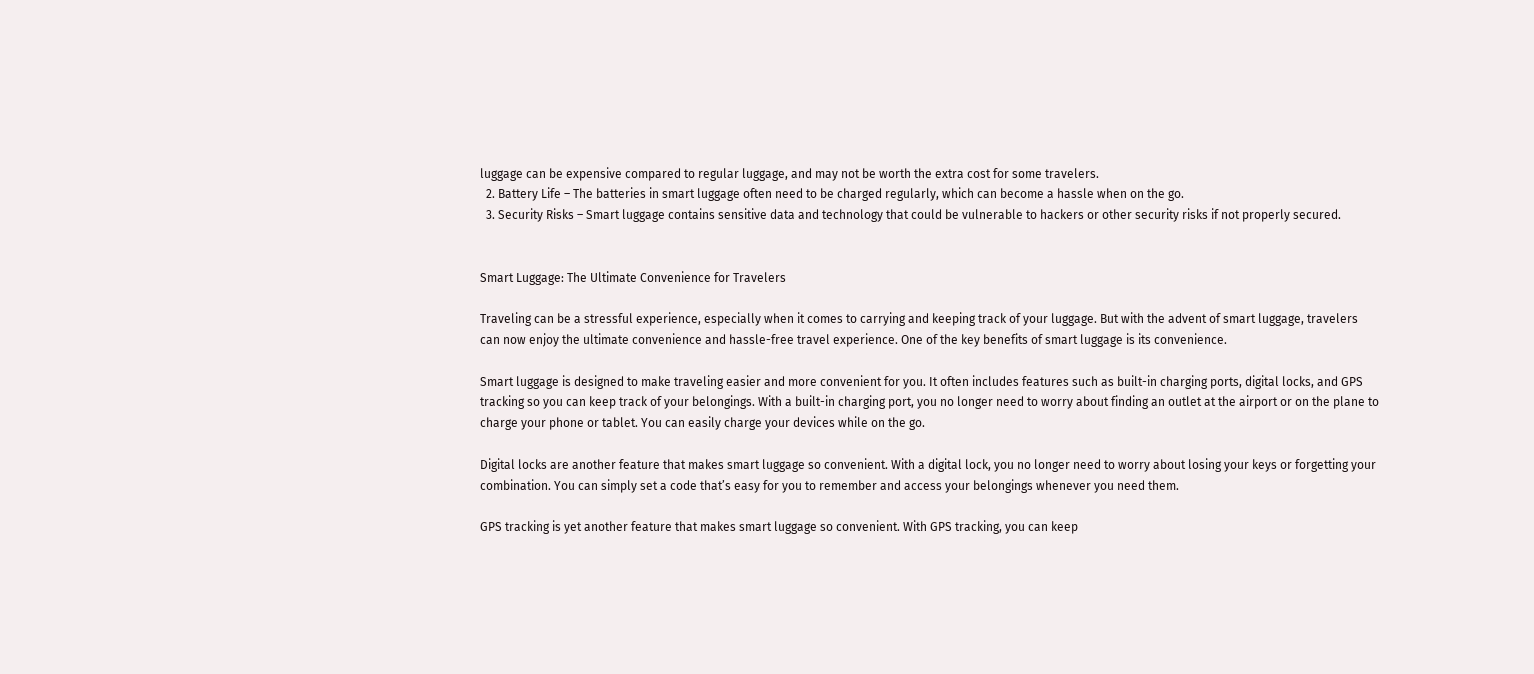luggage can be expensive compared to regular luggage, and may not be worth the extra cost for some travelers.
  2. Battery Life – The batteries in smart luggage often need to be charged regularly, which can become a hassle when on the go.
  3. Security Risks – Smart luggage contains sensitive data and technology that could be vulnerable to hackers or other security risks if not properly secured.


Smart Luggage: The Ultimate Convenience for Travelers

Traveling can be a stressful experience, especially when it comes to carrying and keeping track of your luggage. But with the advent of smart luggage, travelers can now enjoy the ultimate convenience and hassle-free travel experience. One of the key benefits of smart luggage is its convenience.

Smart luggage is designed to make traveling easier and more convenient for you. It often includes features such as built-in charging ports, digital locks, and GPS tracking so you can keep track of your belongings. With a built-in charging port, you no longer need to worry about finding an outlet at the airport or on the plane to charge your phone or tablet. You can easily charge your devices while on the go.

Digital locks are another feature that makes smart luggage so convenient. With a digital lock, you no longer need to worry about losing your keys or forgetting your combination. You can simply set a code that’s easy for you to remember and access your belongings whenever you need them.

GPS tracking is yet another feature that makes smart luggage so convenient. With GPS tracking, you can keep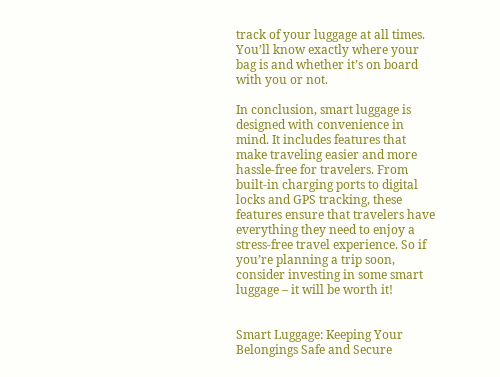track of your luggage at all times. You’ll know exactly where your bag is and whether it’s on board with you or not.

In conclusion, smart luggage is designed with convenience in mind. It includes features that make traveling easier and more hassle-free for travelers. From built-in charging ports to digital locks and GPS tracking, these features ensure that travelers have everything they need to enjoy a stress-free travel experience. So if you’re planning a trip soon, consider investing in some smart luggage – it will be worth it!


Smart Luggage: Keeping Your Belongings Safe and Secure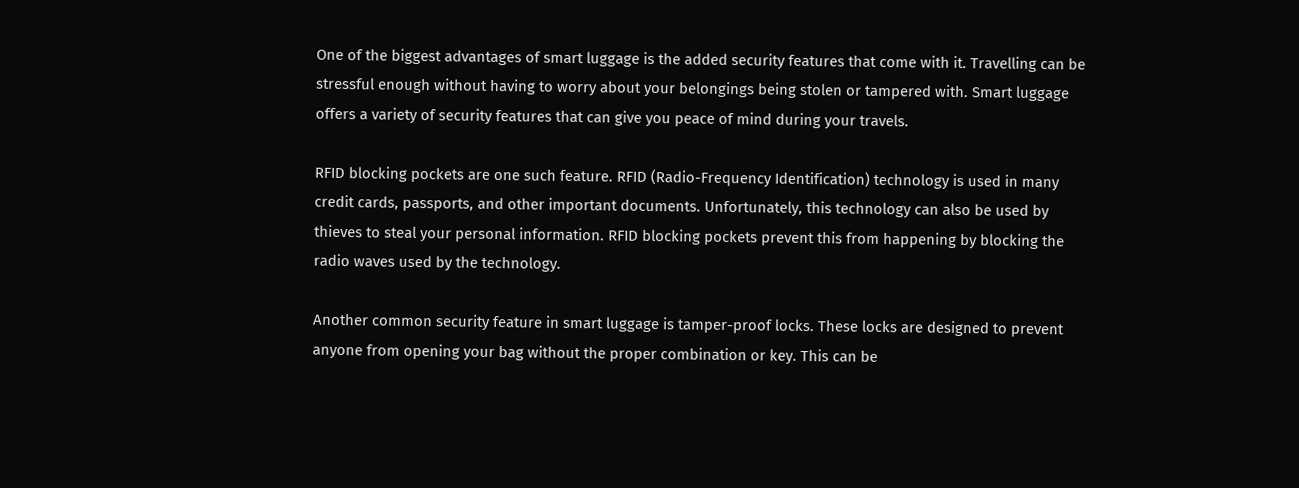One of the biggest advantages of smart luggage is the added security features that come with it. Travelling can be stressful enough without having to worry about your belongings being stolen or tampered with. Smart luggage offers a variety of security features that can give you peace of mind during your travels.

RFID blocking pockets are one such feature. RFID (Radio-Frequency Identification) technology is used in many credit cards, passports, and other important documents. Unfortunately, this technology can also be used by thieves to steal your personal information. RFID blocking pockets prevent this from happening by blocking the radio waves used by the technology.

Another common security feature in smart luggage is tamper-proof locks. These locks are designed to prevent anyone from opening your bag without the proper combination or key. This can be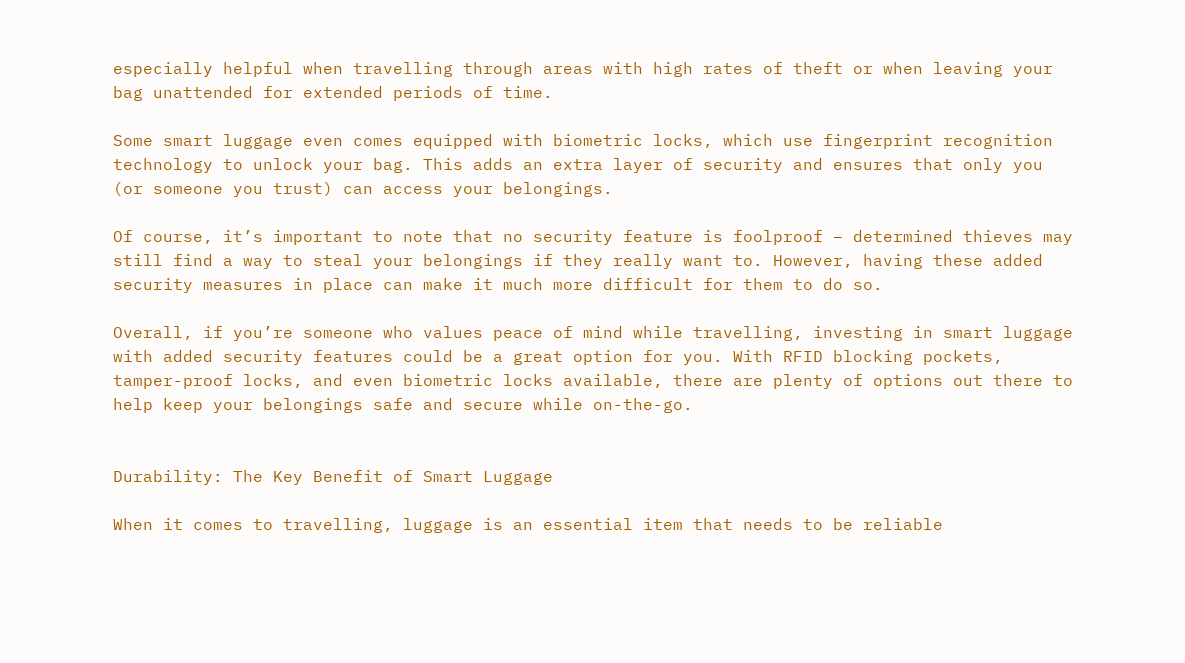especially helpful when travelling through areas with high rates of theft or when leaving your bag unattended for extended periods of time.

Some smart luggage even comes equipped with biometric locks, which use fingerprint recognition technology to unlock your bag. This adds an extra layer of security and ensures that only you (or someone you trust) can access your belongings.

Of course, it’s important to note that no security feature is foolproof – determined thieves may still find a way to steal your belongings if they really want to. However, having these added security measures in place can make it much more difficult for them to do so.

Overall, if you’re someone who values peace of mind while travelling, investing in smart luggage with added security features could be a great option for you. With RFID blocking pockets, tamper-proof locks, and even biometric locks available, there are plenty of options out there to help keep your belongings safe and secure while on-the-go.


Durability: The Key Benefit of Smart Luggage

When it comes to travelling, luggage is an essential item that needs to be reliable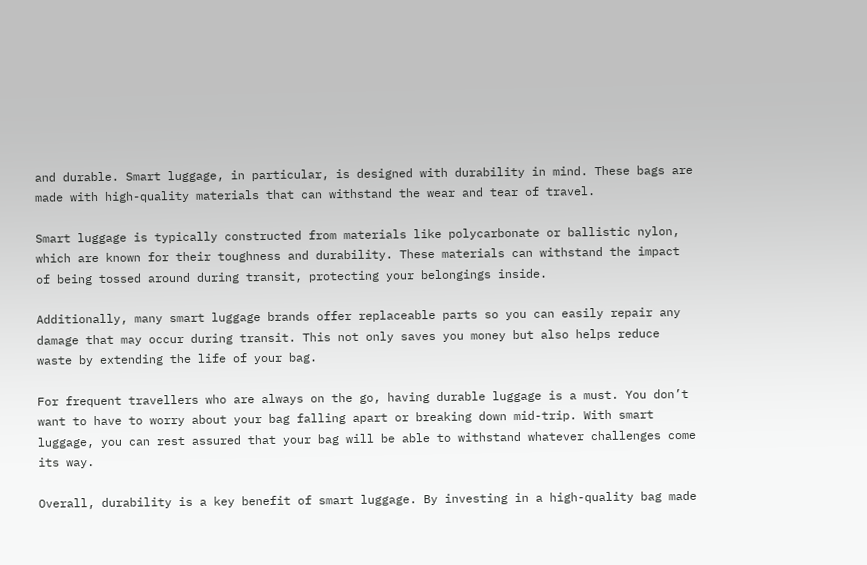and durable. Smart luggage, in particular, is designed with durability in mind. These bags are made with high-quality materials that can withstand the wear and tear of travel.

Smart luggage is typically constructed from materials like polycarbonate or ballistic nylon, which are known for their toughness and durability. These materials can withstand the impact of being tossed around during transit, protecting your belongings inside.

Additionally, many smart luggage brands offer replaceable parts so you can easily repair any damage that may occur during transit. This not only saves you money but also helps reduce waste by extending the life of your bag.

For frequent travellers who are always on the go, having durable luggage is a must. You don’t want to have to worry about your bag falling apart or breaking down mid-trip. With smart luggage, you can rest assured that your bag will be able to withstand whatever challenges come its way.

Overall, durability is a key benefit of smart luggage. By investing in a high-quality bag made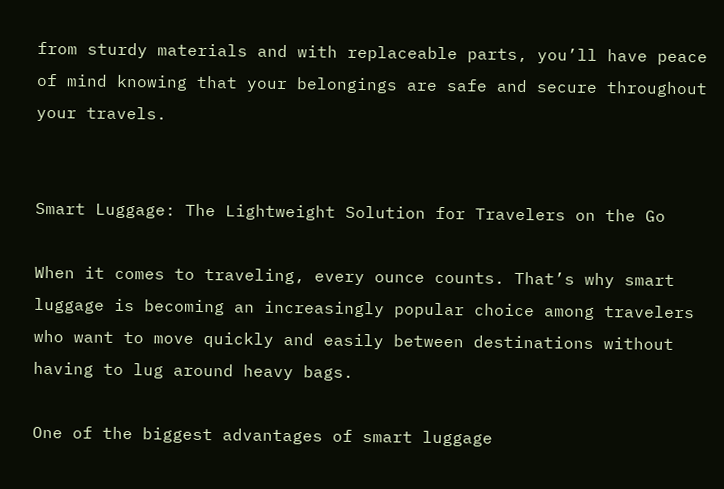from sturdy materials and with replaceable parts, you’ll have peace of mind knowing that your belongings are safe and secure throughout your travels.


Smart Luggage: The Lightweight Solution for Travelers on the Go

When it comes to traveling, every ounce counts. That’s why smart luggage is becoming an increasingly popular choice among travelers who want to move quickly and easily between destinations without having to lug around heavy bags.

One of the biggest advantages of smart luggage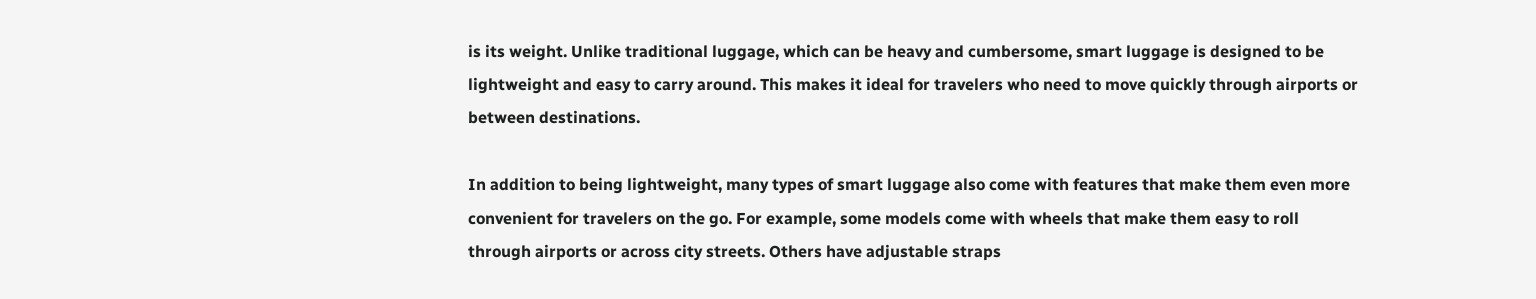is its weight. Unlike traditional luggage, which can be heavy and cumbersome, smart luggage is designed to be lightweight and easy to carry around. This makes it ideal for travelers who need to move quickly through airports or between destinations.

In addition to being lightweight, many types of smart luggage also come with features that make them even more convenient for travelers on the go. For example, some models come with wheels that make them easy to roll through airports or across city streets. Others have adjustable straps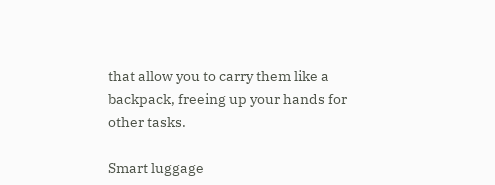that allow you to carry them like a backpack, freeing up your hands for other tasks.

Smart luggage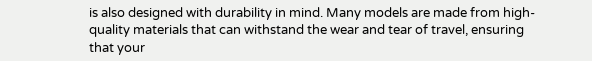is also designed with durability in mind. Many models are made from high-quality materials that can withstand the wear and tear of travel, ensuring that your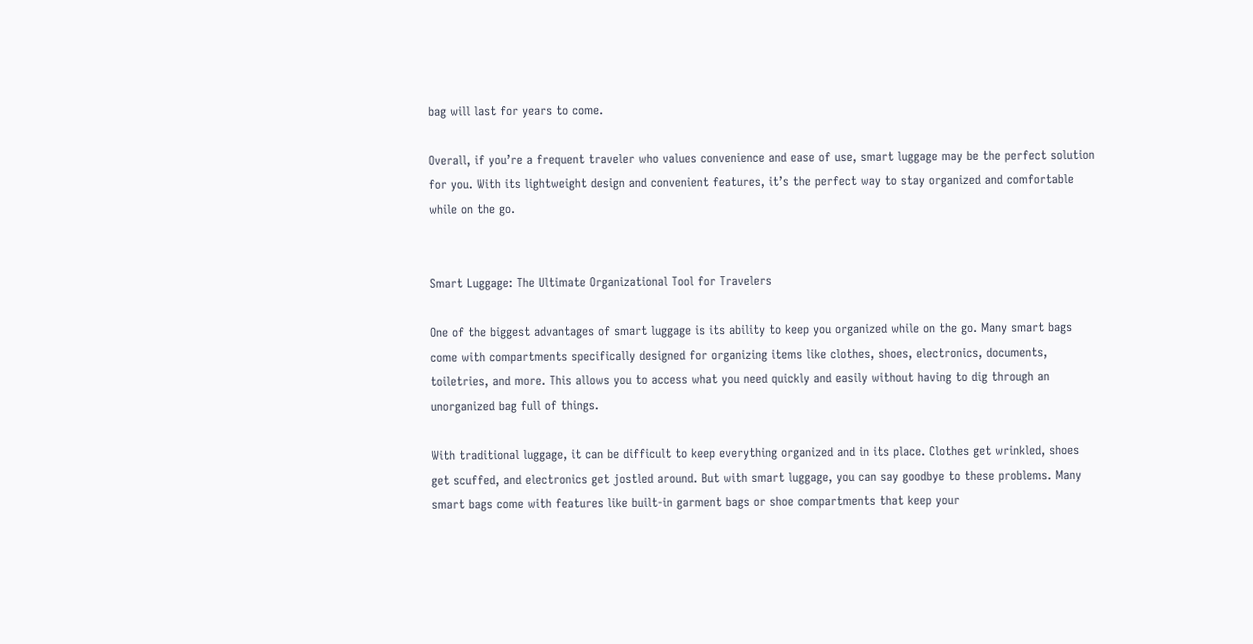bag will last for years to come.

Overall, if you’re a frequent traveler who values convenience and ease of use, smart luggage may be the perfect solution for you. With its lightweight design and convenient features, it’s the perfect way to stay organized and comfortable while on the go.


Smart Luggage: The Ultimate Organizational Tool for Travelers

One of the biggest advantages of smart luggage is its ability to keep you organized while on the go. Many smart bags come with compartments specifically designed for organizing items like clothes, shoes, electronics, documents, toiletries, and more. This allows you to access what you need quickly and easily without having to dig through an unorganized bag full of things.

With traditional luggage, it can be difficult to keep everything organized and in its place. Clothes get wrinkled, shoes get scuffed, and electronics get jostled around. But with smart luggage, you can say goodbye to these problems. Many smart bags come with features like built-in garment bags or shoe compartments that keep your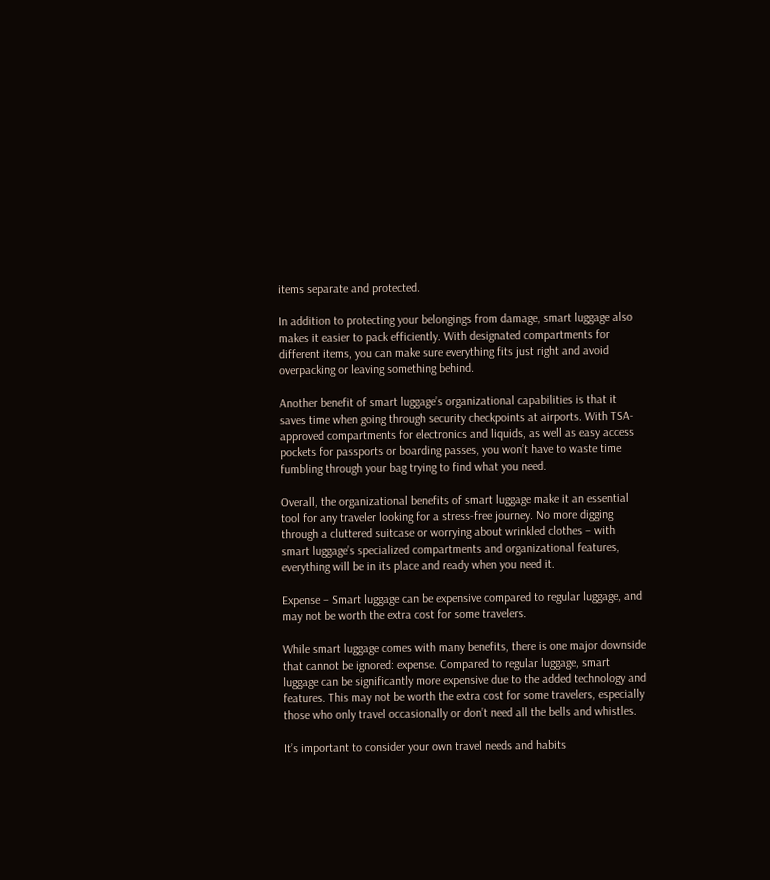items separate and protected.

In addition to protecting your belongings from damage, smart luggage also makes it easier to pack efficiently. With designated compartments for different items, you can make sure everything fits just right and avoid overpacking or leaving something behind.

Another benefit of smart luggage’s organizational capabilities is that it saves time when going through security checkpoints at airports. With TSA-approved compartments for electronics and liquids, as well as easy access pockets for passports or boarding passes, you won’t have to waste time fumbling through your bag trying to find what you need.

Overall, the organizational benefits of smart luggage make it an essential tool for any traveler looking for a stress-free journey. No more digging through a cluttered suitcase or worrying about wrinkled clothes – with smart luggage’s specialized compartments and organizational features, everything will be in its place and ready when you need it.

Expense – Smart luggage can be expensive compared to regular luggage, and may not be worth the extra cost for some travelers.

While smart luggage comes with many benefits, there is one major downside that cannot be ignored: expense. Compared to regular luggage, smart luggage can be significantly more expensive due to the added technology and features. This may not be worth the extra cost for some travelers, especially those who only travel occasionally or don’t need all the bells and whistles.

It’s important to consider your own travel needs and habits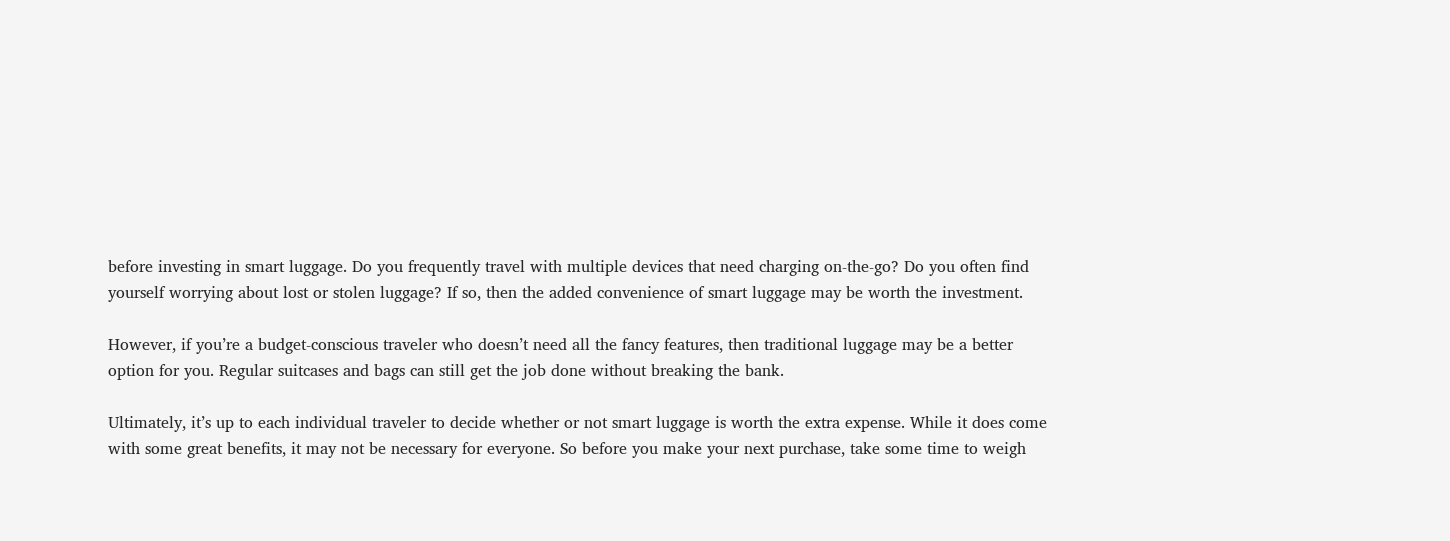before investing in smart luggage. Do you frequently travel with multiple devices that need charging on-the-go? Do you often find yourself worrying about lost or stolen luggage? If so, then the added convenience of smart luggage may be worth the investment.

However, if you’re a budget-conscious traveler who doesn’t need all the fancy features, then traditional luggage may be a better option for you. Regular suitcases and bags can still get the job done without breaking the bank.

Ultimately, it’s up to each individual traveler to decide whether or not smart luggage is worth the extra expense. While it does come with some great benefits, it may not be necessary for everyone. So before you make your next purchase, take some time to weigh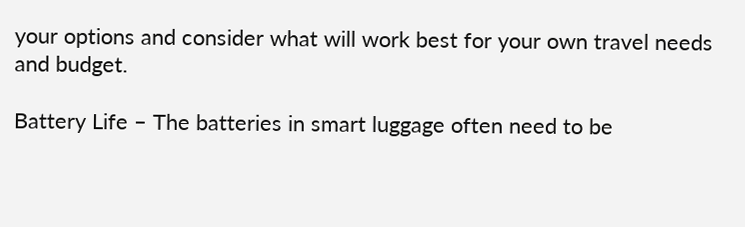your options and consider what will work best for your own travel needs and budget.

Battery Life – The batteries in smart luggage often need to be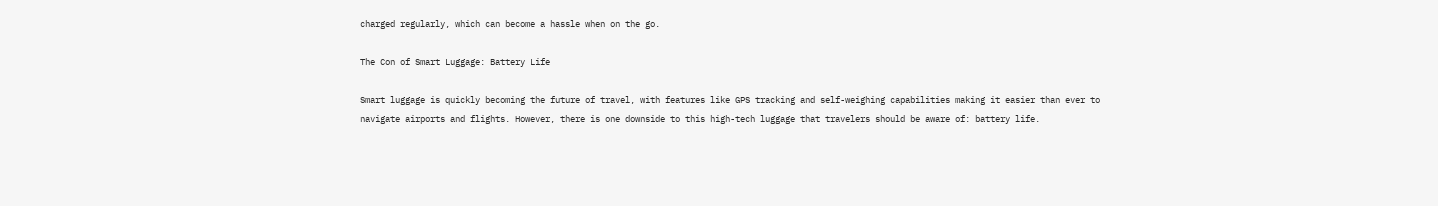charged regularly, which can become a hassle when on the go.

The Con of Smart Luggage: Battery Life

Smart luggage is quickly becoming the future of travel, with features like GPS tracking and self-weighing capabilities making it easier than ever to navigate airports and flights. However, there is one downside to this high-tech luggage that travelers should be aware of: battery life.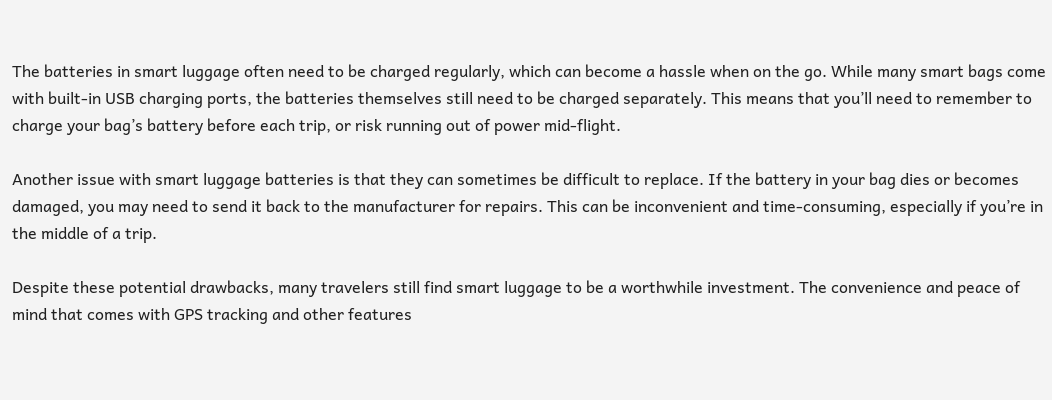The batteries in smart luggage often need to be charged regularly, which can become a hassle when on the go. While many smart bags come with built-in USB charging ports, the batteries themselves still need to be charged separately. This means that you’ll need to remember to charge your bag’s battery before each trip, or risk running out of power mid-flight.

Another issue with smart luggage batteries is that they can sometimes be difficult to replace. If the battery in your bag dies or becomes damaged, you may need to send it back to the manufacturer for repairs. This can be inconvenient and time-consuming, especially if you’re in the middle of a trip.

Despite these potential drawbacks, many travelers still find smart luggage to be a worthwhile investment. The convenience and peace of mind that comes with GPS tracking and other features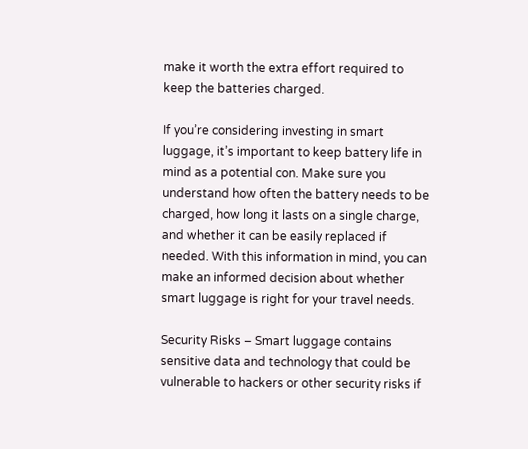make it worth the extra effort required to keep the batteries charged.

If you’re considering investing in smart luggage, it’s important to keep battery life in mind as a potential con. Make sure you understand how often the battery needs to be charged, how long it lasts on a single charge, and whether it can be easily replaced if needed. With this information in mind, you can make an informed decision about whether smart luggage is right for your travel needs.

Security Risks – Smart luggage contains sensitive data and technology that could be vulnerable to hackers or other security risks if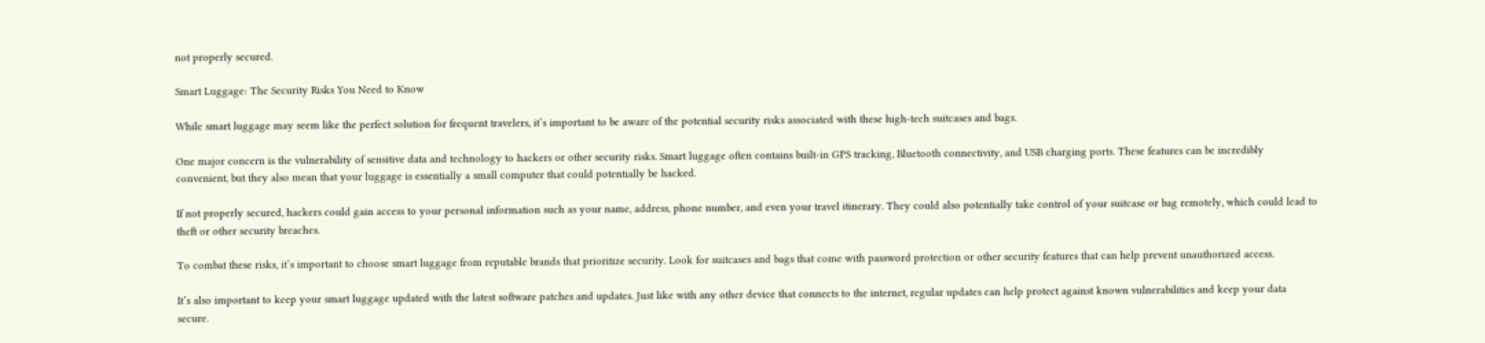not properly secured.

Smart Luggage: The Security Risks You Need to Know

While smart luggage may seem like the perfect solution for frequent travelers, it’s important to be aware of the potential security risks associated with these high-tech suitcases and bags.

One major concern is the vulnerability of sensitive data and technology to hackers or other security risks. Smart luggage often contains built-in GPS tracking, Bluetooth connectivity, and USB charging ports. These features can be incredibly convenient, but they also mean that your luggage is essentially a small computer that could potentially be hacked.

If not properly secured, hackers could gain access to your personal information such as your name, address, phone number, and even your travel itinerary. They could also potentially take control of your suitcase or bag remotely, which could lead to theft or other security breaches.

To combat these risks, it’s important to choose smart luggage from reputable brands that prioritize security. Look for suitcases and bags that come with password protection or other security features that can help prevent unauthorized access.

It’s also important to keep your smart luggage updated with the latest software patches and updates. Just like with any other device that connects to the internet, regular updates can help protect against known vulnerabilities and keep your data secure.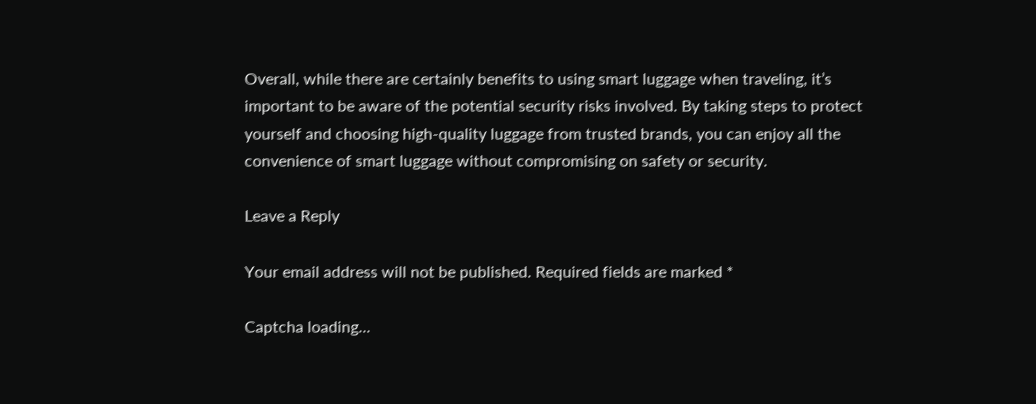Overall, while there are certainly benefits to using smart luggage when traveling, it’s important to be aware of the potential security risks involved. By taking steps to protect yourself and choosing high-quality luggage from trusted brands, you can enjoy all the convenience of smart luggage without compromising on safety or security.

Leave a Reply

Your email address will not be published. Required fields are marked *

Captcha loading...